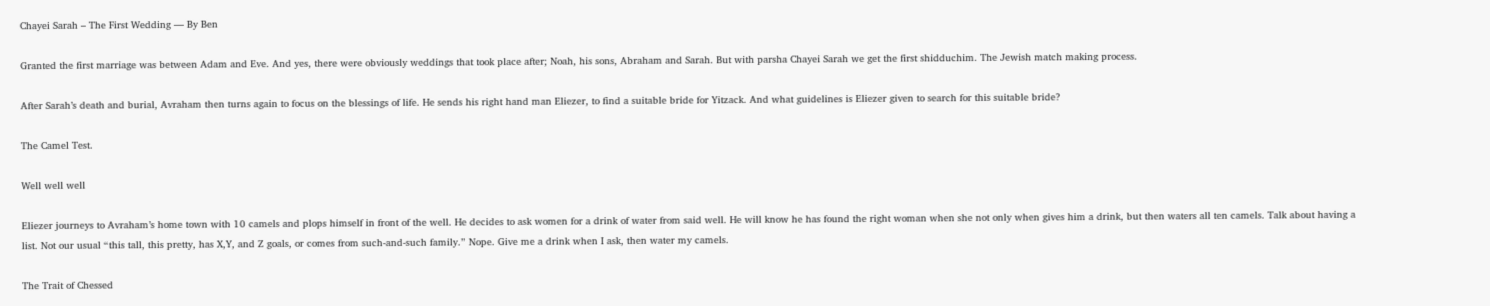Chayei Sarah – The First Wedding — By Ben

Granted the first marriage was between Adam and Eve. And yes, there were obviously weddings that took place after; Noah, his sons, Abraham and Sarah. But with parsha Chayei Sarah we get the first shidduchim. The Jewish match making process.

After Sarah’s death and burial, Avraham then turns again to focus on the blessings of life. He sends his right hand man Eliezer, to find a suitable bride for Yitzack. And what guidelines is Eliezer given to search for this suitable bride?

The Camel Test.

Well well well

Eliezer journeys to Avraham’s home town with 10 camels and plops himself in front of the well. He decides to ask women for a drink of water from said well. He will know he has found the right woman when she not only when gives him a drink, but then waters all ten camels. Talk about having a list. Not our usual “this tall, this pretty, has X,Y, and Z goals, or comes from such-and-such family.” Nope. Give me a drink when I ask, then water my camels.

The Trait of Chessed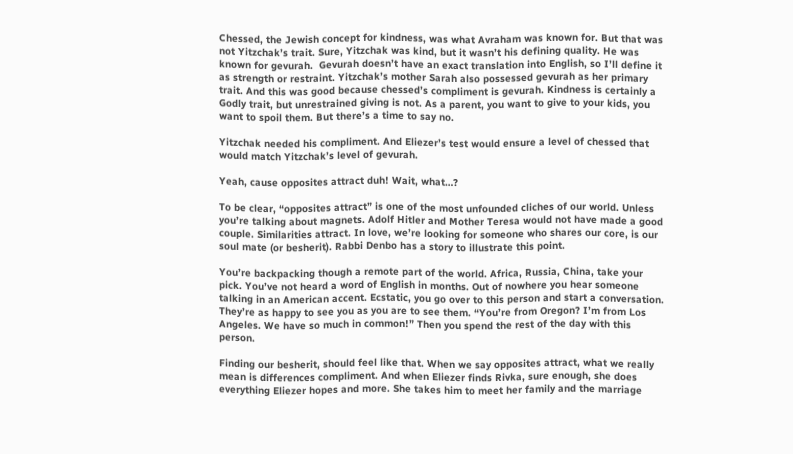Chessed, the Jewish concept for kindness, was what Avraham was known for. But that was not Yitzchak’s trait. Sure, Yitzchak was kind, but it wasn’t his defining quality. He was known for gevurah.  Gevurah doesn’t have an exact translation into English, so I’ll define it as strength or restraint. Yitzchak’s mother Sarah also possessed gevurah as her primary trait. And this was good because chessed’s compliment is gevurah. Kindness is certainly a Godly trait, but unrestrained giving is not. As a parent, you want to give to your kids, you want to spoil them. But there’s a time to say no.

Yitzchak needed his compliment. And Eliezer’s test would ensure a level of chessed that would match Yitzchak’s level of gevurah.

Yeah, cause opposites attract duh! Wait, what…?

To be clear, “opposites attract” is one of the most unfounded cliches of our world. Unless you’re talking about magnets. Adolf Hitler and Mother Teresa would not have made a good couple. Similarities attract. In love, we’re looking for someone who shares our core, is our soul mate (or besherit). Rabbi Denbo has a story to illustrate this point.

You’re backpacking though a remote part of the world. Africa, Russia, China, take your pick. You’ve not heard a word of English in months. Out of nowhere you hear someone talking in an American accent. Ecstatic, you go over to this person and start a conversation. They’re as happy to see you as you are to see them. “You’re from Oregon? I’m from Los Angeles. We have so much in common!” Then you spend the rest of the day with this person.

Finding our besherit, should feel like that. When we say opposites attract, what we really mean is differences compliment. And when Eliezer finds Rivka, sure enough, she does everything Eliezer hopes and more. She takes him to meet her family and the marriage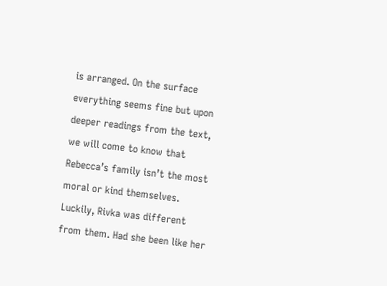is arranged. On the surface everything seems fine but upon deeper readings from the text, we will come to know that Rebecca’s family isn’t the most moral or kind themselves. Luckily, Rivka was different from them. Had she been like her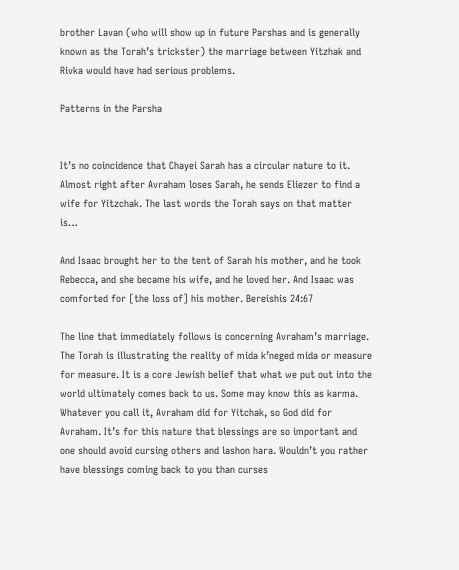brother Lavan (who will show up in future Parshas and is generally known as the Torah’s trickster) the marriage between Yitzhak and Rivka would have had serious problems.

Patterns in the Parsha


It’s no coincidence that Chayei Sarah has a circular nature to it. Almost right after Avraham loses Sarah, he sends Eliezer to find a wife for Yitzchak. The last words the Torah says on that matter is…

And Isaac brought her to the tent of Sarah his mother, and he took Rebecca, and she became his wife, and he loved her. And Isaac was comforted for [the loss of] his mother. Bereishis 24:67

The line that immediately follows is concerning Avraham’s marriage. The Torah is illustrating the reality of mida k’neged mida or measure for measure. It is a core Jewish belief that what we put out into the world ultimately comes back to us. Some may know this as karma. Whatever you call it, Avraham did for Yitchak, so God did for Avraham. It’s for this nature that blessings are so important and one should avoid cursing others and lashon hara. Wouldn’t you rather have blessings coming back to you than curses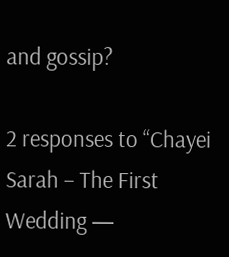and gossip?

2 responses to “Chayei Sarah – The First Wedding —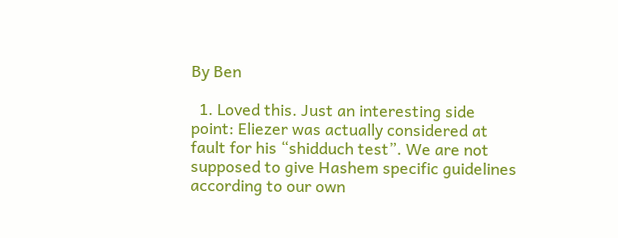By Ben

  1. Loved this. Just an interesting side point: Eliezer was actually considered at fault for his “shidduch test”. We are not supposed to give Hashem specific guidelines according to our own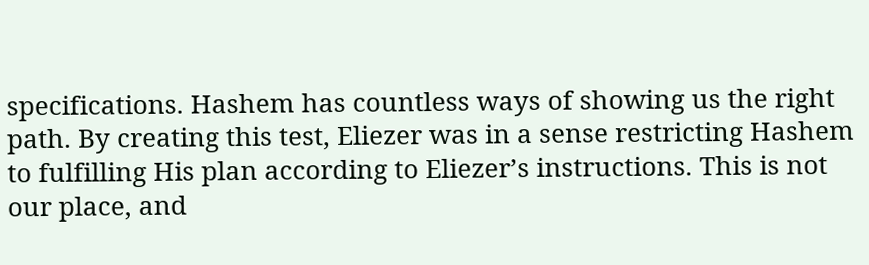specifications. Hashem has countless ways of showing us the right path. By creating this test, Eliezer was in a sense restricting Hashem to fulfilling His plan according to Eliezer’s instructions. This is not our place, and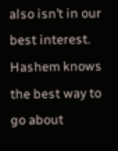also isn’t in our best interest. Hashem knows the best way to go about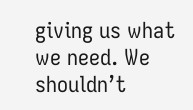giving us what we need. We shouldn’t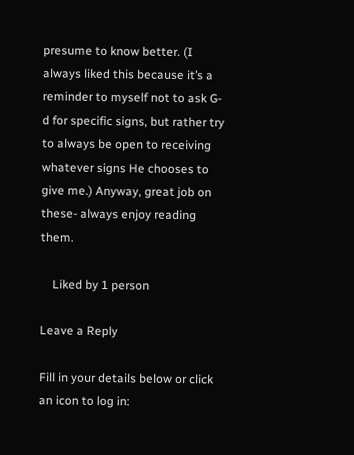presume to know better. (I always liked this because it’s a reminder to myself not to ask G-d for specific signs, but rather try to always be open to receiving whatever signs He chooses to give me.) Anyway, great job on these- always enjoy reading them.

    Liked by 1 person

Leave a Reply

Fill in your details below or click an icon to log in: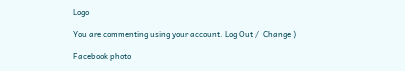Logo

You are commenting using your account. Log Out /  Change )

Facebook photo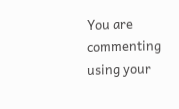You are commenting using your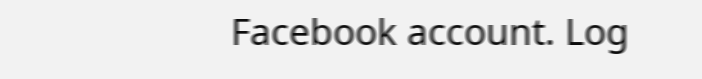Facebook account. Log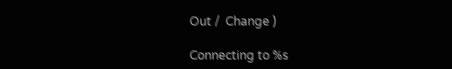Out /  Change )

Connecting to %s